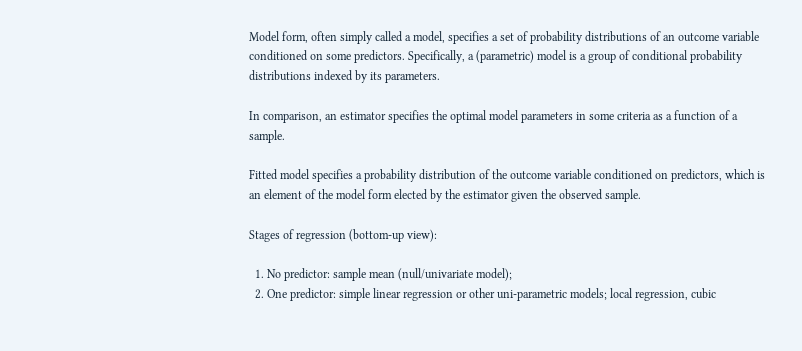Model form, often simply called a model, specifies a set of probability distributions of an outcome variable conditioned on some predictors. Specifically, a (parametric) model is a group of conditional probability distributions indexed by its parameters.

In comparison, an estimator specifies the optimal model parameters in some criteria as a function of a sample.

Fitted model specifies a probability distribution of the outcome variable conditioned on predictors, which is an element of the model form elected by the estimator given the observed sample.

Stages of regression (bottom-up view):

  1. No predictor: sample mean (null/univariate model);
  2. One predictor: simple linear regression or other uni-parametric models; local regression, cubic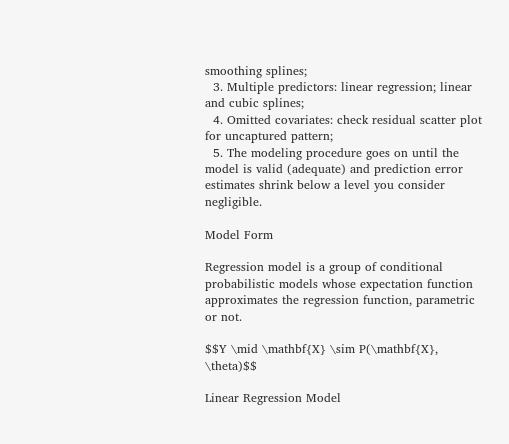smoothing splines;
  3. Multiple predictors: linear regression; linear and cubic splines;
  4. Omitted covariates: check residual scatter plot for uncaptured pattern;
  5. The modeling procedure goes on until the model is valid (adequate) and prediction error estimates shrink below a level you consider negligible.

Model Form

Regression model is a group of conditional probabilistic models whose expectation function approximates the regression function, parametric or not.

$$Y \mid \mathbf{X} \sim P(\mathbf{X}, \theta)$$

Linear Regression Model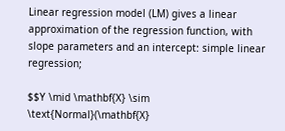Linear regression model (LM) gives a linear approximation of the regression function, with slope parameters and an intercept: simple linear regression;

$$Y \mid \mathbf{X} \sim \text{Normal}(\mathbf{X}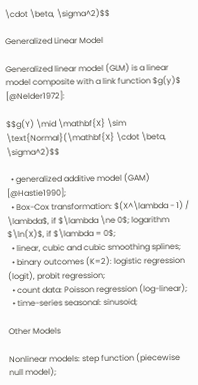\cdot \beta, \sigma^2)$$

Generalized Linear Model

Generalized linear model (GLM) is a linear model composite with a link function $g(y)$ [@Nelder1972]:

$$g(Y) \mid \mathbf{X} \sim \text{Normal}(\mathbf{X} \cdot \beta, \sigma^2)$$

  • generalized additive model (GAM) [@Hastie1990];
  • Box-Cox transformation: $(X^\lambda - 1) / \lambda$, if $\lambda \ne 0$; logarithm $\ln(X)$, if $\lambda = 0$;
  • linear, cubic and cubic smoothing splines;
  • binary outcomes (K=2): logistic regression (logit), probit regression;
  • count data: Poisson regression (log-linear);
  • time-series seasonal: sinusoid;

Other Models

Nonlinear models: step function (piecewise null model);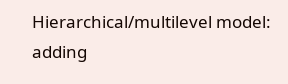Hierarchical/multilevel model: adding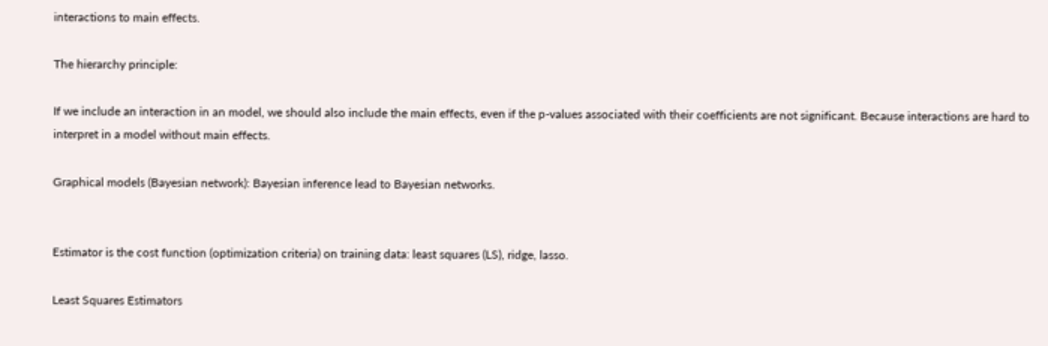interactions to main effects.

The hierarchy principle:

If we include an interaction in an model, we should also include the main effects, even if the p-values associated with their coefficients are not significant. Because interactions are hard to interpret in a model without main effects.

Graphical models (Bayesian network): Bayesian inference lead to Bayesian networks.


Estimator is the cost function (optimization criteria) on training data: least squares (LS), ridge, lasso.

Least Squares Estimators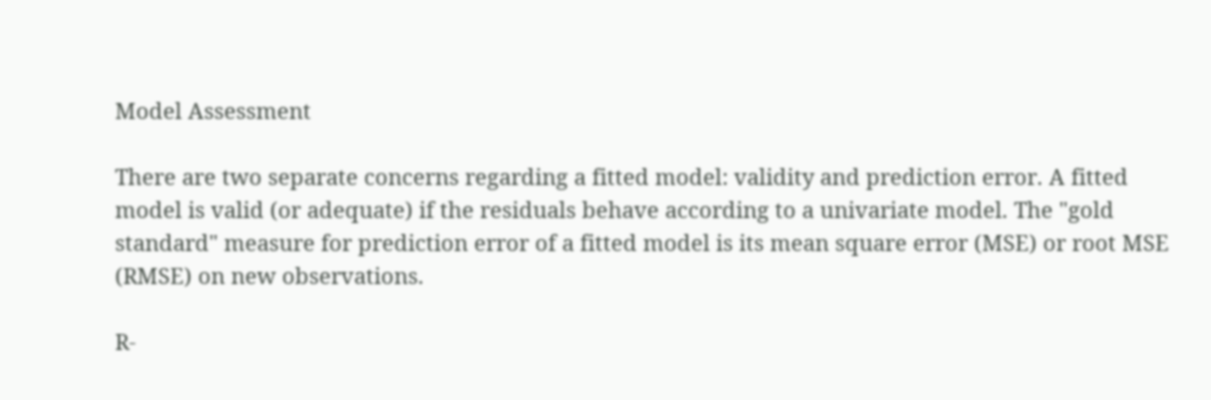Model Assessment

There are two separate concerns regarding a fitted model: validity and prediction error. A fitted model is valid (or adequate) if the residuals behave according to a univariate model. The "gold standard" measure for prediction error of a fitted model is its mean square error (MSE) or root MSE (RMSE) on new observations.

R-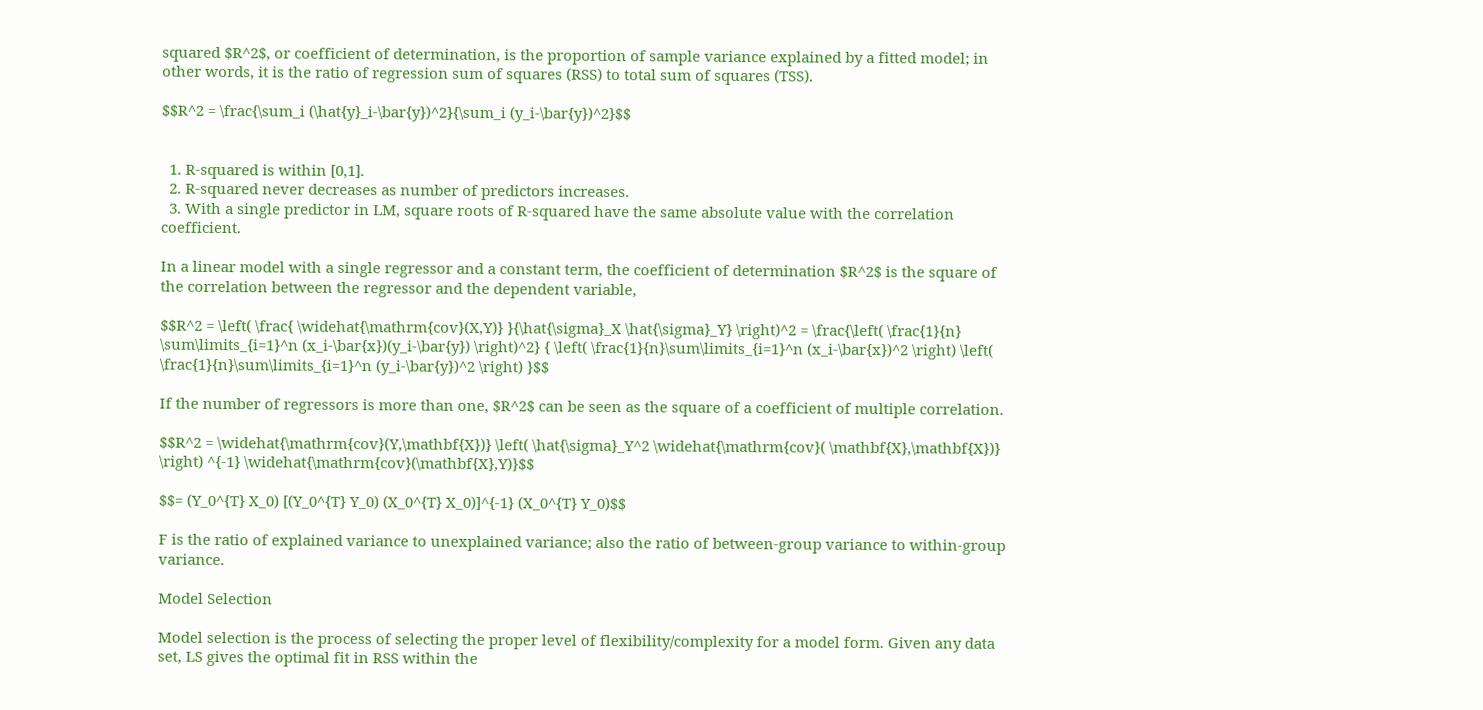squared $R^2$, or coefficient of determination, is the proportion of sample variance explained by a fitted model; in other words, it is the ratio of regression sum of squares (RSS) to total sum of squares (TSS).

$$R^2 = \frac{\sum_i (\hat{y}_i-\bar{y})^2}{\sum_i (y_i-\bar{y})^2}$$


  1. R-squared is within [0,1].
  2. R-squared never decreases as number of predictors increases.
  3. With a single predictor in LM, square roots of R-squared have the same absolute value with the correlation coefficient.

In a linear model with a single regressor and a constant term, the coefficient of determination $R^2$ is the square of the correlation between the regressor and the dependent variable,

$$R^2 = \left( \frac{ \widehat{\mathrm{cov}(X,Y)} }{\hat{\sigma}_X \hat{\sigma}_Y} \right)^2 = \frac{\left( \frac{1}{n} \sum\limits_{i=1}^n (x_i-\bar{x})(y_i-\bar{y}) \right)^2} { \left( \frac{1}{n}\sum\limits_{i=1}^n (x_i-\bar{x})^2 \right) \left( \frac{1}{n}\sum\limits_{i=1}^n (y_i-\bar{y})^2 \right) }$$

If the number of regressors is more than one, $R^2$ can be seen as the square of a coefficient of multiple correlation.

$$R^2 = \widehat{\mathrm{cov}(Y,\mathbf{X})} \left( \hat{\sigma}_Y^2 \widehat{\mathrm{cov}( \mathbf{X},\mathbf{X})} \right) ^{-1} \widehat{\mathrm{cov}(\mathbf{X},Y)}$$

$$= (Y_0^{T} X_0) [(Y_0^{T} Y_0) (X_0^{T} X_0)]^{-1} (X_0^{T} Y_0)$$

F is the ratio of explained variance to unexplained variance; also the ratio of between-group variance to within-group variance.

Model Selection

Model selection is the process of selecting the proper level of flexibility/complexity for a model form. Given any data set, LS gives the optimal fit in RSS within the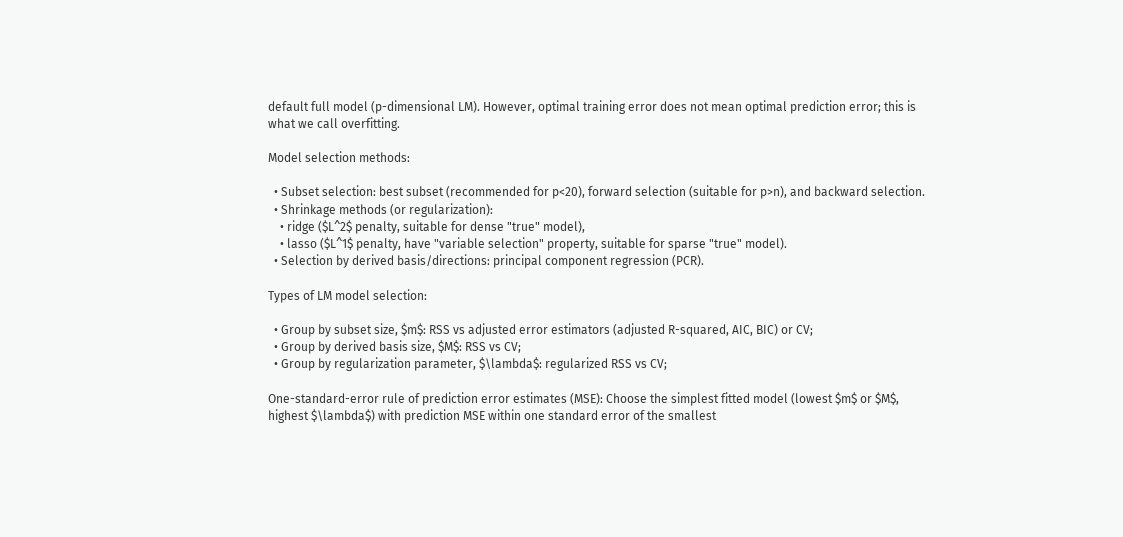default full model (p-dimensional LM). However, optimal training error does not mean optimal prediction error; this is what we call overfitting.

Model selection methods:

  • Subset selection: best subset (recommended for p<20), forward selection (suitable for p>n), and backward selection.
  • Shrinkage methods (or regularization):
    • ridge ($L^2$ penalty, suitable for dense "true" model),
    • lasso ($L^1$ penalty, have "variable selection" property, suitable for sparse "true" model).
  • Selection by derived basis/directions: principal component regression (PCR).

Types of LM model selection:

  • Group by subset size, $m$: RSS vs adjusted error estimators (adjusted R-squared, AIC, BIC) or CV;
  • Group by derived basis size, $M$: RSS vs CV;
  • Group by regularization parameter, $\lambda$: regularized RSS vs CV;

One-standard-error rule of prediction error estimates (MSE): Choose the simplest fitted model (lowest $m$ or $M$, highest $\lambda$) with prediction MSE within one standard error of the smallest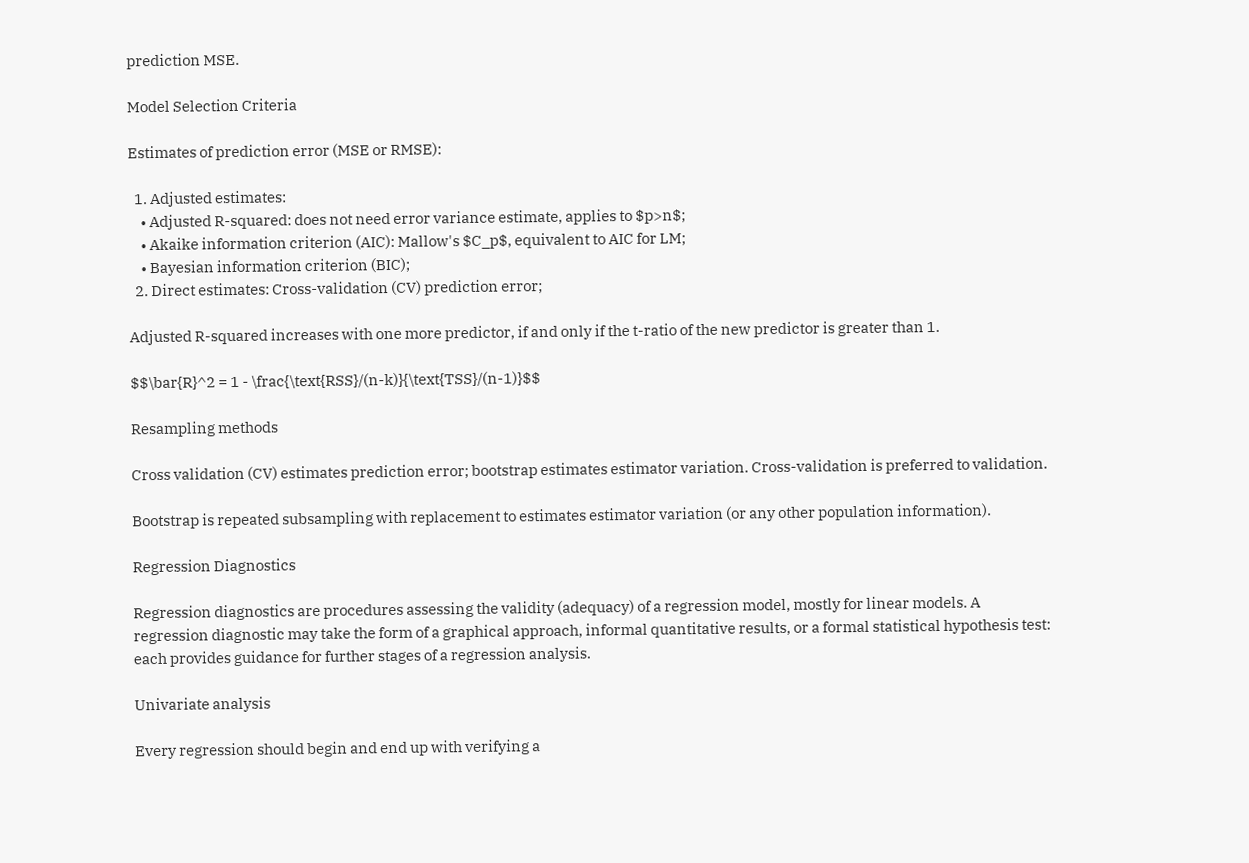prediction MSE.

Model Selection Criteria

Estimates of prediction error (MSE or RMSE):

  1. Adjusted estimates:
    • Adjusted R-squared: does not need error variance estimate, applies to $p>n$;
    • Akaike information criterion (AIC): Mallow's $C_p$, equivalent to AIC for LM;
    • Bayesian information criterion (BIC);
  2. Direct estimates: Cross-validation (CV) prediction error;

Adjusted R-squared increases with one more predictor, if and only if the t-ratio of the new predictor is greater than 1.

$$\bar{R}^2 = 1 - \frac{\text{RSS}/(n-k)}{\text{TSS}/(n-1)}$$

Resampling methods

Cross validation (CV) estimates prediction error; bootstrap estimates estimator variation. Cross-validation is preferred to validation.

Bootstrap is repeated subsampling with replacement to estimates estimator variation (or any other population information).

Regression Diagnostics

Regression diagnostics are procedures assessing the validity (adequacy) of a regression model, mostly for linear models. A regression diagnostic may take the form of a graphical approach, informal quantitative results, or a formal statistical hypothesis test: each provides guidance for further stages of a regression analysis.

Univariate analysis

Every regression should begin and end up with verifying a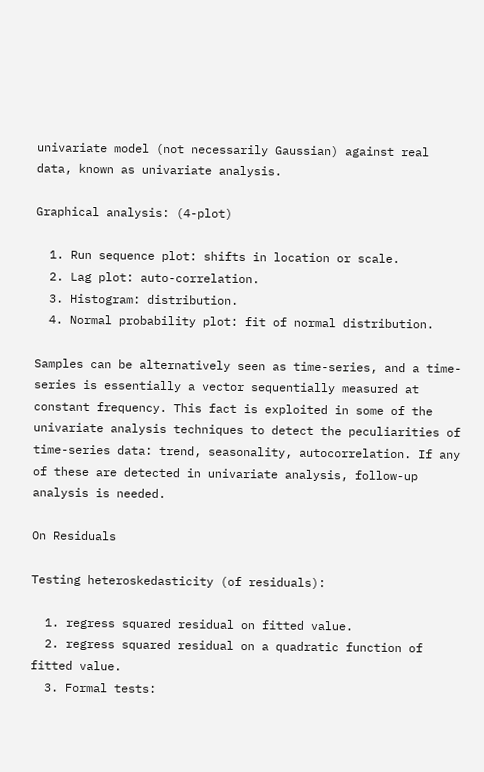univariate model (not necessarily Gaussian) against real data, known as univariate analysis.

Graphical analysis: (4-plot)

  1. Run sequence plot: shifts in location or scale.
  2. Lag plot: auto-correlation.
  3. Histogram: distribution.
  4. Normal probability plot: fit of normal distribution.

Samples can be alternatively seen as time-series, and a time-series is essentially a vector sequentially measured at constant frequency. This fact is exploited in some of the univariate analysis techniques to detect the peculiarities of time-series data: trend, seasonality, autocorrelation. If any of these are detected in univariate analysis, follow-up analysis is needed.

On Residuals

Testing heteroskedasticity (of residuals):

  1. regress squared residual on fitted value.
  2. regress squared residual on a quadratic function of fitted value.
  3. Formal tests: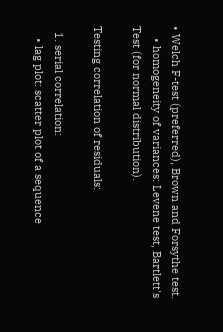• Welch F-test (preferred), Brown and Forsythe test.
    • homogeneity of variances: Levene test, Bartlett's Test (for normal distribution).

Testing correlation of residuals:

  1. serial correlation:
    • lag plot: scatter plot of a sequence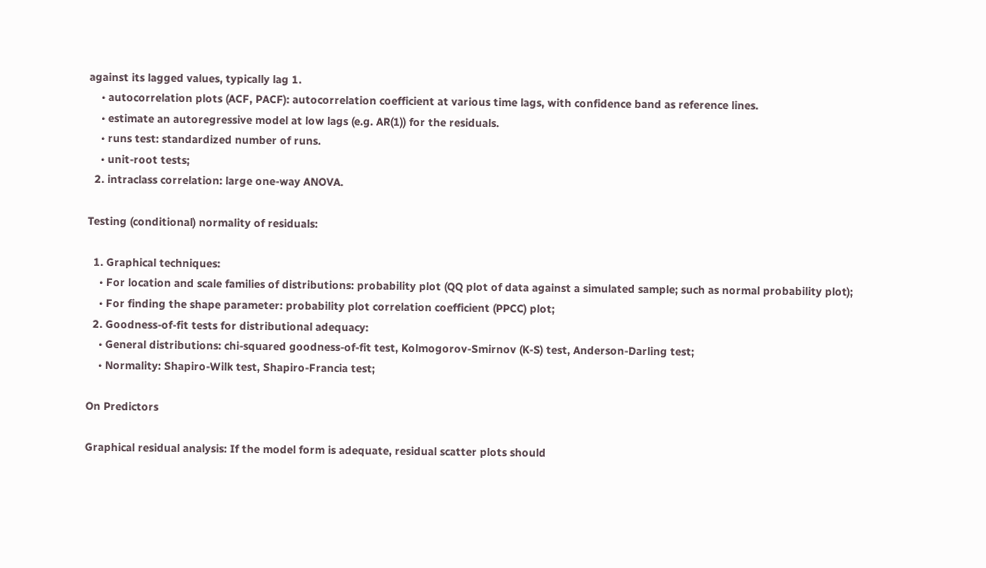against its lagged values, typically lag 1.
    • autocorrelation plots (ACF, PACF): autocorrelation coefficient at various time lags, with confidence band as reference lines.
    • estimate an autoregressive model at low lags (e.g. AR(1)) for the residuals.
    • runs test: standardized number of runs.
    • unit-root tests;
  2. intraclass correlation: large one-way ANOVA.

Testing (conditional) normality of residuals:

  1. Graphical techniques:
    • For location and scale families of distributions: probability plot (QQ plot of data against a simulated sample; such as normal probability plot);
    • For finding the shape parameter: probability plot correlation coefficient (PPCC) plot;
  2. Goodness-of-fit tests for distributional adequacy:
    • General distributions: chi-squared goodness-of-fit test, Kolmogorov-Smirnov (K-S) test, Anderson-Darling test;
    • Normality: Shapiro-Wilk test, Shapiro-Francia test;

On Predictors

Graphical residual analysis: If the model form is adequate, residual scatter plots should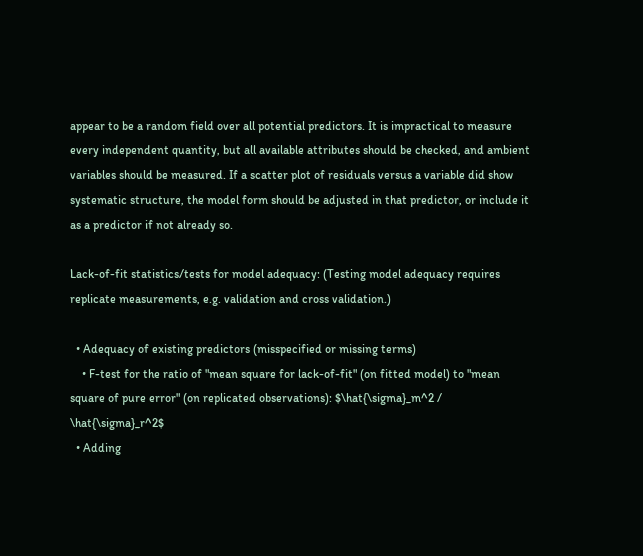appear to be a random field over all potential predictors. It is impractical to measure every independent quantity, but all available attributes should be checked, and ambient variables should be measured. If a scatter plot of residuals versus a variable did show systematic structure, the model form should be adjusted in that predictor, or include it as a predictor if not already so.

Lack-of-fit statistics/tests for model adequacy: (Testing model adequacy requires replicate measurements, e.g. validation and cross validation.)

  • Adequacy of existing predictors (misspecified or missing terms)
    • F-test for the ratio of "mean square for lack-of-fit" (on fitted model) to "mean square of pure error" (on replicated observations): $\hat{\sigma}_m^2 / \hat{\sigma}_r^2$
  • Adding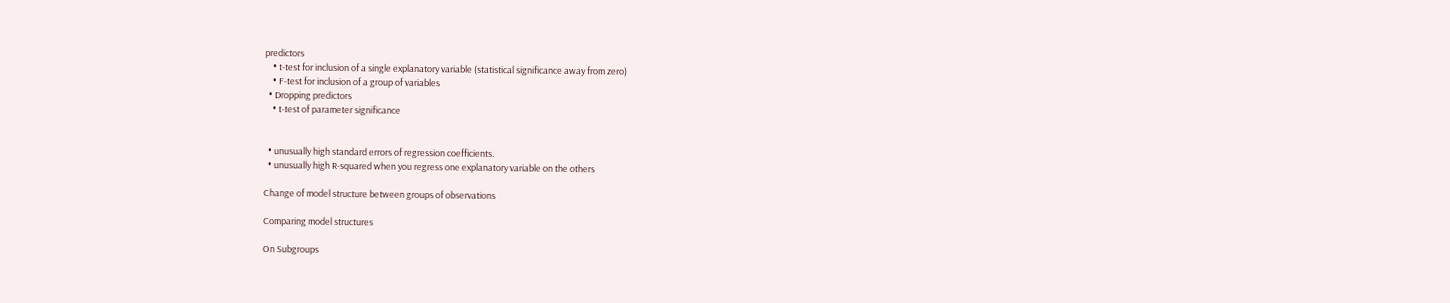predictors
    • t-test for inclusion of a single explanatory variable (statistical significance away from zero)
    • F-test for inclusion of a group of variables
  • Dropping predictors
    • t-test of parameter significance


  • unusually high standard errors of regression coefficients.
  • unusually high R-squared when you regress one explanatory variable on the others

Change of model structure between groups of observations

Comparing model structures

On Subgroups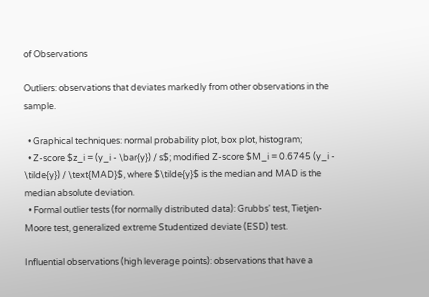of Observations

Outliers: observations that deviates markedly from other observations in the sample.

  • Graphical techniques: normal probability plot, box plot, histogram;
  • Z-score $z_i = (y_i - \bar{y}) / s$; modified Z-score $M_i = 0.6745 (y_i - \tilde{y}) / \text{MAD}$, where $\tilde{y}$ is the median and MAD is the median absolute deviation.
  • Formal outlier tests (for normally distributed data): Grubbs' test, Tietjen-Moore test, generalized extreme Studentized deviate (ESD) test.

Influential observations (high leverage points): observations that have a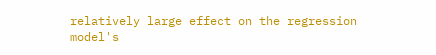relatively large effect on the regression model's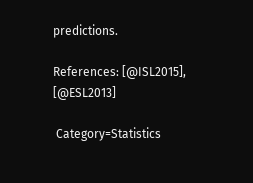predictions.

References: [@ISL2015], [@ESL2013]

 Category=Statistics